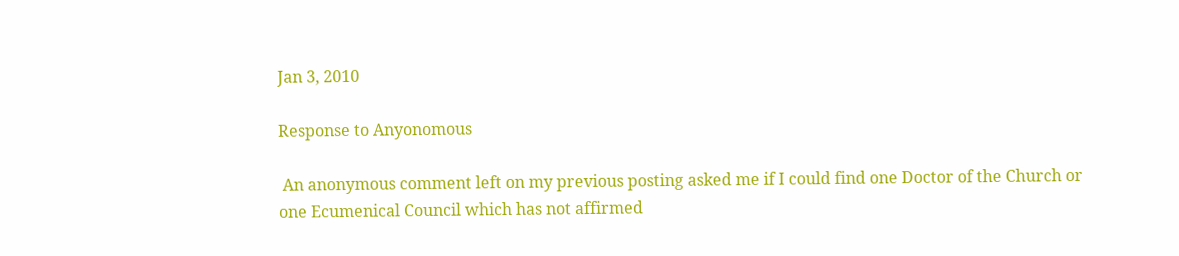Jan 3, 2010

Response to Anyonomous

 An anonymous comment left on my previous posting asked me if I could find one Doctor of the Church or one Ecumenical Council which has not affirmed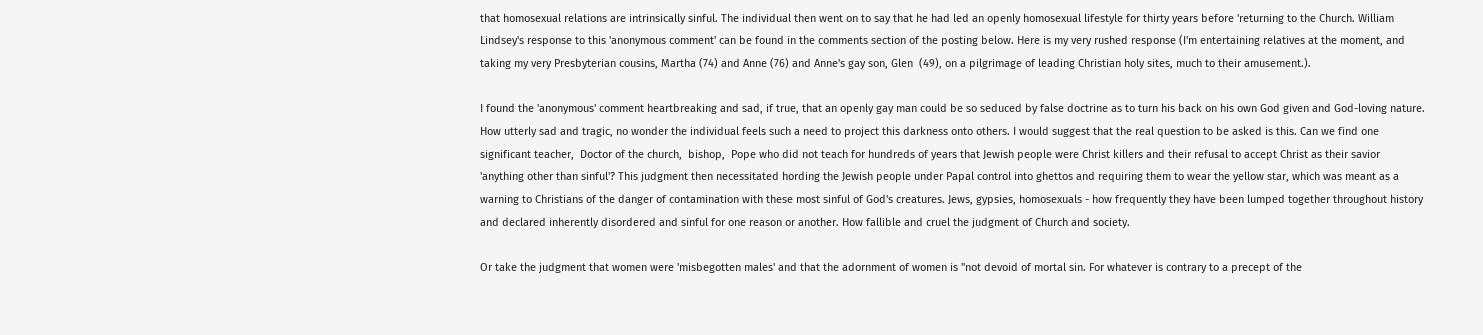that homosexual relations are intrinsically sinful. The individual then went on to say that he had led an openly homosexual lifestyle for thirty years before 'returning to the Church. William Lindsey's response to this 'anonymous comment' can be found in the comments section of the posting below. Here is my very rushed response (I'm entertaining relatives at the moment, and taking my very Presbyterian cousins, Martha (74) and Anne (76) and Anne's gay son, Glen  (49), on a pilgrimage of leading Christian holy sites, much to their amusement.).

I found the 'anonymous' comment heartbreaking and sad, if true, that an openly gay man could be so seduced by false doctrine as to turn his back on his own God given and God-loving nature. How utterly sad and tragic, no wonder the individual feels such a need to project this darkness onto others. I would suggest that the real question to be asked is this. Can we find one significant teacher,  Doctor of the church,  bishop,  Pope who did not teach for hundreds of years that Jewish people were Christ killers and their refusal to accept Christ as their savior 'anything other than sinful'? This judgment then necessitated hording the Jewish people under Papal control into ghettos and requiring them to wear the yellow star, which was meant as a warning to Christians of the danger of contamination with these most sinful of God's creatures. Jews, gypsies, homosexuals - how frequently they have been lumped together throughout history and declared inherently disordered and sinful for one reason or another. How fallible and cruel the judgment of Church and society.

Or take the judgment that women were 'misbegotten males' and that the adornment of women is "not devoid of mortal sin. For whatever is contrary to a precept of the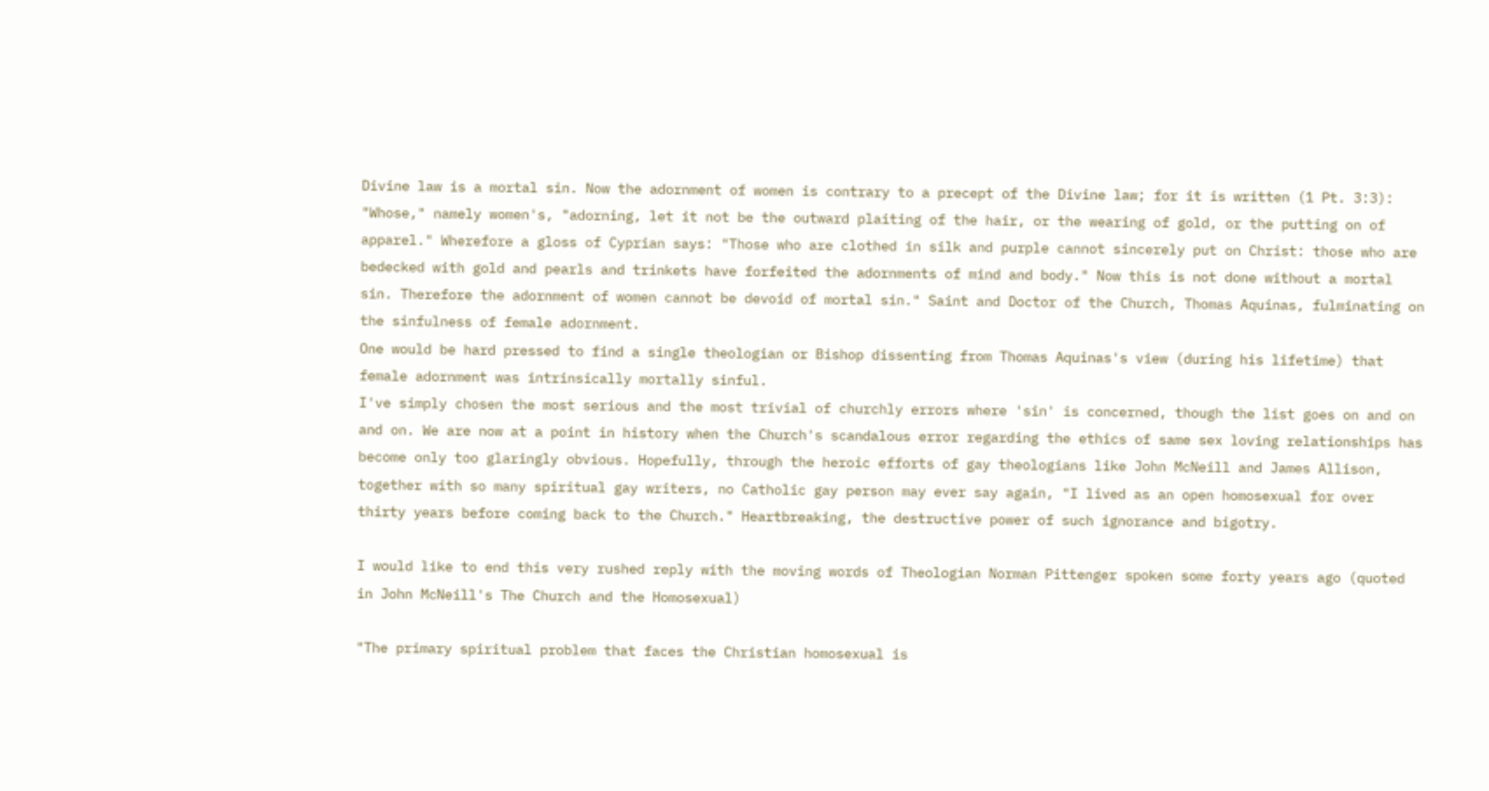Divine law is a mortal sin. Now the adornment of women is contrary to a precept of the Divine law; for it is written (1 Pt. 3:3): "Whose," namely women's, "adorning, let it not be the outward plaiting of the hair, or the wearing of gold, or the putting on of apparel." Wherefore a gloss of Cyprian says: "Those who are clothed in silk and purple cannot sincerely put on Christ: those who are bedecked with gold and pearls and trinkets have forfeited the adornments of mind and body." Now this is not done without a mortal sin. Therefore the adornment of women cannot be devoid of mortal sin." Saint and Doctor of the Church, Thomas Aquinas, fulminating on the sinfulness of female adornment.
One would be hard pressed to find a single theologian or Bishop dissenting from Thomas Aquinas's view (during his lifetime) that female adornment was intrinsically mortally sinful.
I've simply chosen the most serious and the most trivial of churchly errors where 'sin' is concerned, though the list goes on and on and on. We are now at a point in history when the Church's scandalous error regarding the ethics of same sex loving relationships has become only too glaringly obvious. Hopefully, through the heroic efforts of gay theologians like John McNeill and James Allison, together with so many spiritual gay writers, no Catholic gay person may ever say again, "I lived as an open homosexual for over thirty years before coming back to the Church." Heartbreaking, the destructive power of such ignorance and bigotry.

I would like to end this very rushed reply with the moving words of Theologian Norman Pittenger spoken some forty years ago (quoted in John McNeill's The Church and the Homosexual)

"The primary spiritual problem that faces the Christian homosexual is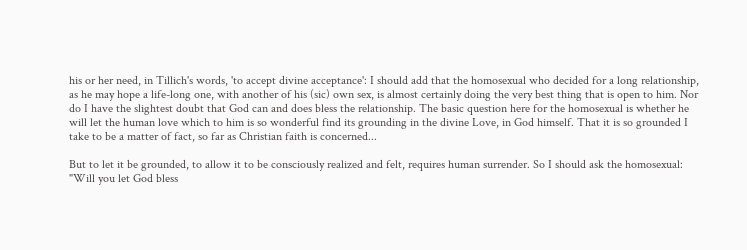his or her need, in Tillich's words, 'to accept divine acceptance': I should add that the homosexual who decided for a long relationship, as he may hope a life-long one, with another of his (sic) own sex, is almost certainly doing the very best thing that is open to him. Nor do I have the slightest doubt that God can and does bless the relationship. The basic question here for the homosexual is whether he will let the human love which to him is so wonderful find its grounding in the divine Love, in God himself. That it is so grounded I take to be a matter of fact, so far as Christian faith is concerned...

But to let it be grounded, to allow it to be consciously realized and felt, requires human surrender. So I should ask the homosexual: "Will you let God bless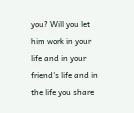you? Will you let him work in your life and in your friend's life and in the life you share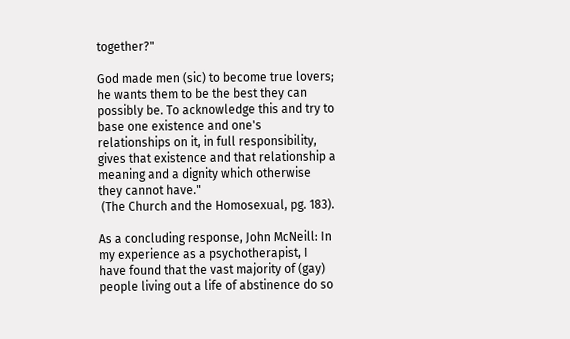together?"

God made men (sic) to become true lovers; he wants them to be the best they can possibly be. To acknowledge this and try to base one existence and one's relationships on it, in full responsibility, gives that existence and that relationship a meaning and a dignity which otherwise they cannot have."
 (The Church and the Homosexual, pg. 183).

As a concluding response, John McNeill: In my experience as a psychotherapist, I have found that the vast majority of (gay) people living out a life of abstinence do so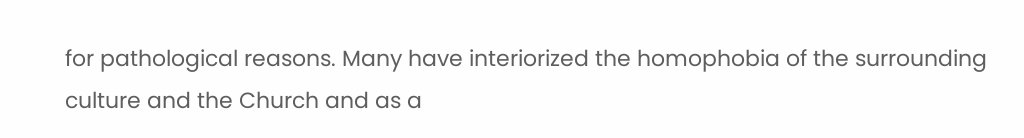for pathological reasons. Many have interiorized the homophobia of the surrounding culture and the Church and as a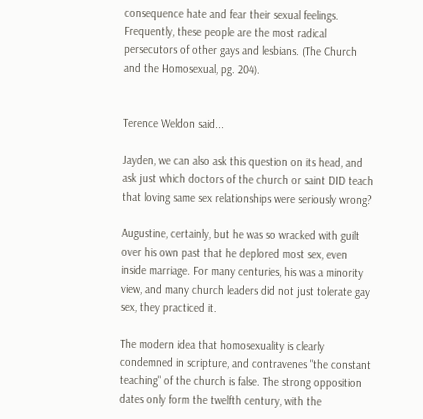consequence hate and fear their sexual feelings. Frequently, these people are the most radical persecutors of other gays and lesbians. (The Church and the Homosexual, pg. 204).


Terence Weldon said...

Jayden, we can also ask this question on its head, and ask just which doctors of the church or saint DID teach that loving same sex relationships were seriously wrong?

Augustine, certainly, but he was so wracked with guilt over his own past that he deplored most sex, even inside marriage. For many centuries, his was a minority view, and many church leaders did not just tolerate gay sex, they practiced it.

The modern idea that homosexuality is clearly condemned in scripture, and contravenes "the constant teaching" of the church is false. The strong opposition dates only form the twelfth century, with the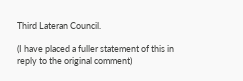Third Lateran Council.

(I have placed a fuller statement of this in reply to the original comment)